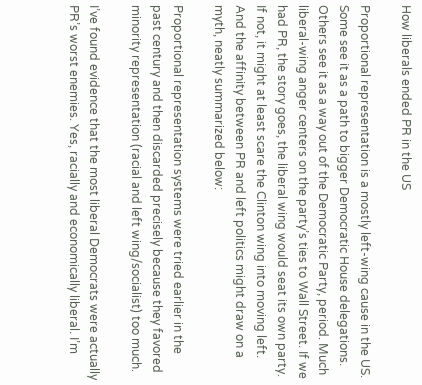How liberals ended PR in the US

Proportional representation is a mostly left-wing cause in the US. Some see it as a path to bigger Democratic House delegations. Others see it as a way out of the Democratic Party, period. Much liberal-wing anger centers on the party’s ties to Wall Street. If we had PR, the story goes, the liberal wing would seat its own party. If not, it might at least scare the Clinton wing into moving left. And the affinity between PR and left politics might draw on a myth, neatly summarized below:

Proportional representation systems were tried earlier in the past century and then discarded precisely because they favored minority representation (racial and left wing/socialist) too much.

I’ve found evidence that the most liberal Democrats were actually PR’s worst enemies. Yes, racially and economically liberal. I’m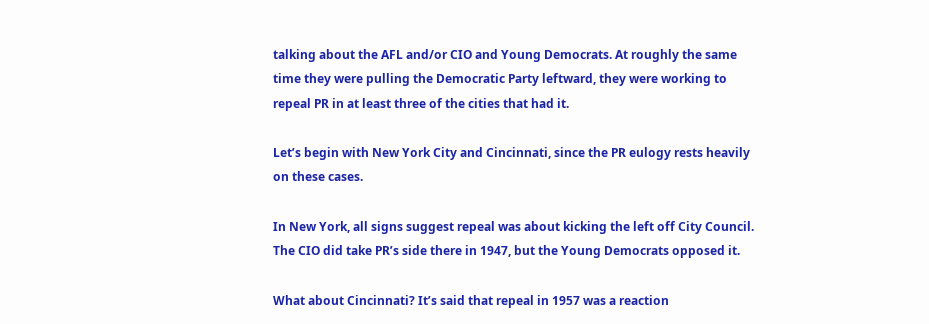talking about the AFL and/or CIO and Young Democrats. At roughly the same time they were pulling the Democratic Party leftward, they were working to repeal PR in at least three of the cities that had it.

Let’s begin with New York City and Cincinnati, since the PR eulogy rests heavily on these cases.

In New York, all signs suggest repeal was about kicking the left off City Council. The CIO did take PR’s side there in 1947, but the Young Democrats opposed it.

What about Cincinnati? It’s said that repeal in 1957 was a reaction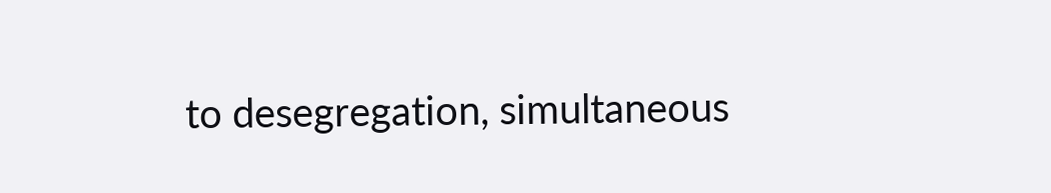to desegregation, simultaneous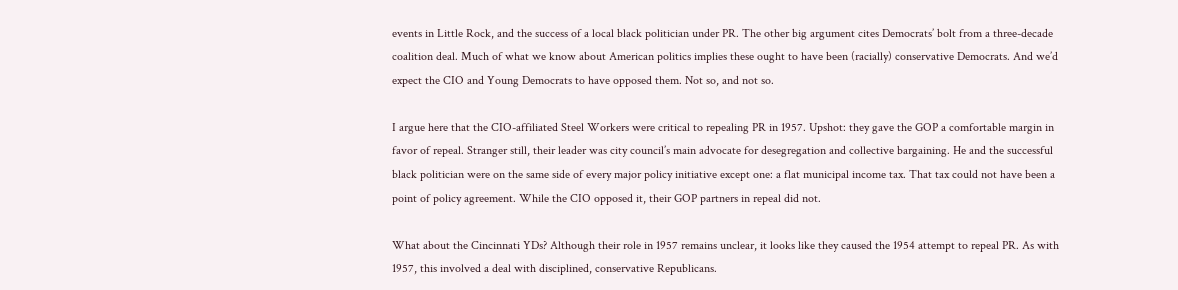events in Little Rock, and the success of a local black politician under PR. The other big argument cites Democrats’ bolt from a three-decade coalition deal. Much of what we know about American politics implies these ought to have been (racially) conservative Democrats. And we’d expect the CIO and Young Democrats to have opposed them. Not so, and not so.

I argue here that the CIO-affiliated Steel Workers were critical to repealing PR in 1957. Upshot: they gave the GOP a comfortable margin in favor of repeal. Stranger still, their leader was city council’s main advocate for desegregation and collective bargaining. He and the successful black politician were on the same side of every major policy initiative except one: a flat municipal income tax. That tax could not have been a point of policy agreement. While the CIO opposed it, their GOP partners in repeal did not.

What about the Cincinnati YDs? Although their role in 1957 remains unclear, it looks like they caused the 1954 attempt to repeal PR. As with 1957, this involved a deal with disciplined, conservative Republicans.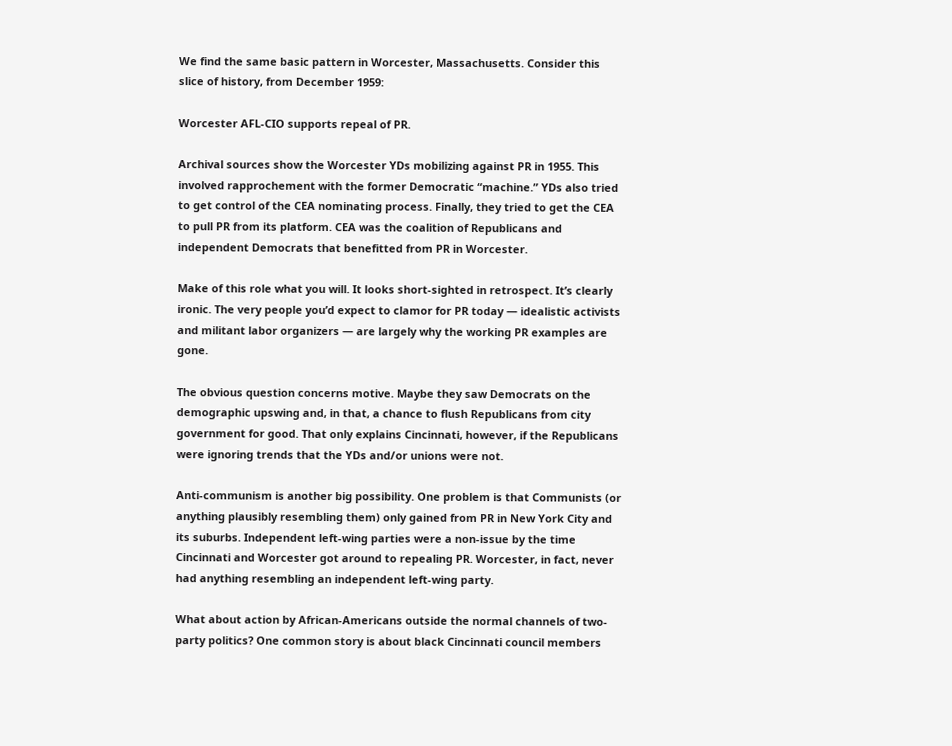We find the same basic pattern in Worcester, Massachusetts. Consider this slice of history, from December 1959:

Worcester AFL-CIO supports repeal of PR.

Archival sources show the Worcester YDs mobilizing against PR in 1955. This involved rapprochement with the former Democratic “machine.” YDs also tried to get control of the CEA nominating process. Finally, they tried to get the CEA to pull PR from its platform. CEA was the coalition of Republicans and independent Democrats that benefitted from PR in Worcester.

Make of this role what you will. It looks short-sighted in retrospect. It’s clearly ironic. The very people you’d expect to clamor for PR today — idealistic activists and militant labor organizers — are largely why the working PR examples are gone.

The obvious question concerns motive. Maybe they saw Democrats on the demographic upswing and, in that, a chance to flush Republicans from city government for good. That only explains Cincinnati, however, if the Republicans were ignoring trends that the YDs and/or unions were not.

Anti-communism is another big possibility. One problem is that Communists (or anything plausibly resembling them) only gained from PR in New York City and its suburbs. Independent left-wing parties were a non-issue by the time Cincinnati and Worcester got around to repealing PR. Worcester, in fact, never had anything resembling an independent left-wing party.

What about action by African-Americans outside the normal channels of two-party politics? One common story is about black Cincinnati council members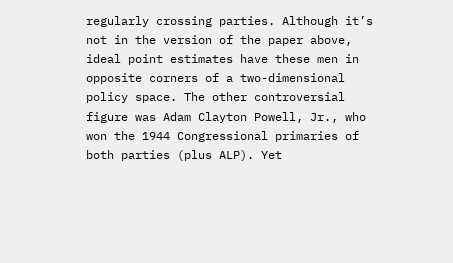regularly crossing parties. Although it’s not in the version of the paper above, ideal point estimates have these men in opposite corners of a two-dimensional policy space. The other controversial figure was Adam Clayton Powell, Jr., who won the 1944 Congressional primaries of both parties (plus ALP). Yet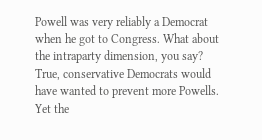Powell was very reliably a Democrat when he got to Congress. What about the intraparty dimension, you say? True, conservative Democrats would have wanted to prevent more Powells. Yet the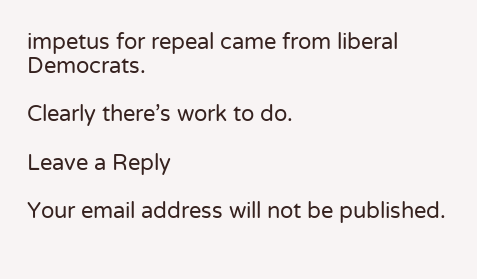impetus for repeal came from liberal Democrats.

Clearly there’s work to do.

Leave a Reply

Your email address will not be published.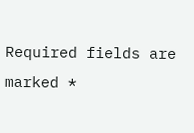Required fields are marked *